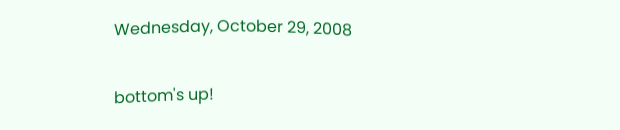Wednesday, October 29, 2008

bottom's up!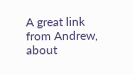A great link from Andrew, about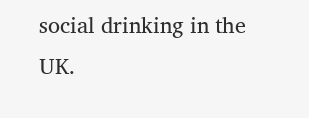social drinking in the UK.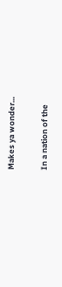Makes ya wonder...

In a nation of the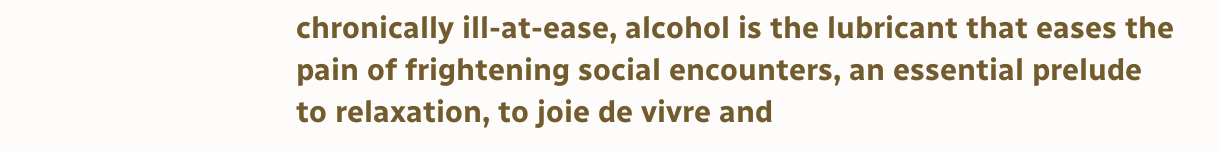chronically ill-at-ease, alcohol is the lubricant that eases the pain of frightening social encounters, an essential prelude to relaxation, to joie de vivre and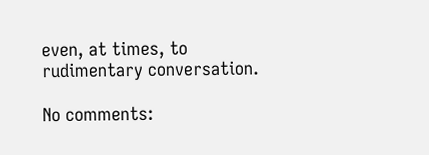even, at times, to rudimentary conversation.

No comments: